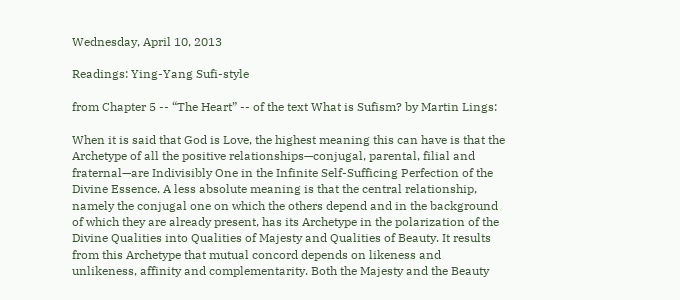Wednesday, April 10, 2013

Readings: Ying-Yang Sufi-style

from Chapter 5 -- “The Heart” -- of the text What is Sufism? by Martin Lings:

When it is said that God is Love, the highest meaning this can have is that the Archetype of all the positive relationships—conjugal, parental, filial and fraternal—are Indivisibly One in the Infinite Self-Sufficing Perfection of the Divine Essence. A less absolute meaning is that the central relationship, namely the conjugal one on which the others depend and in the background of which they are already present, has its Archetype in the polarization of the Divine Qualities into Qualities of Majesty and Qualities of Beauty. It results from this Archetype that mutual concord depends on likeness and unlikeness, affinity and complementarity. Both the Majesty and the Beauty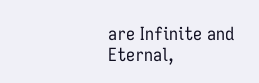are Infinite and Eternal,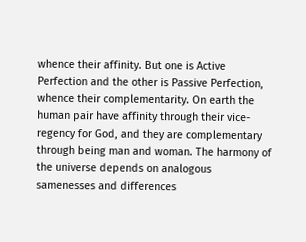whence their affinity. But one is Active Perfection and the other is Passive Perfection, whence their complementarity. On earth the human pair have affinity through their vice-regency for God, and they are complementary through being man and woman. The harmony of the universe depends on analogous samenesses and differences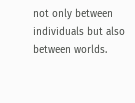not only between individuals but also between worlds.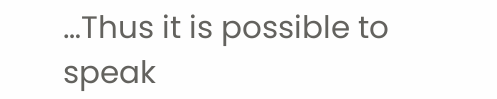…Thus it is possible to speak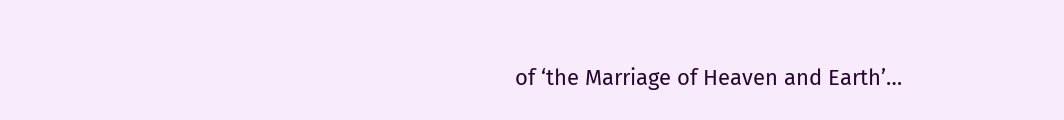of ‘the Marriage of Heaven and Earth’…